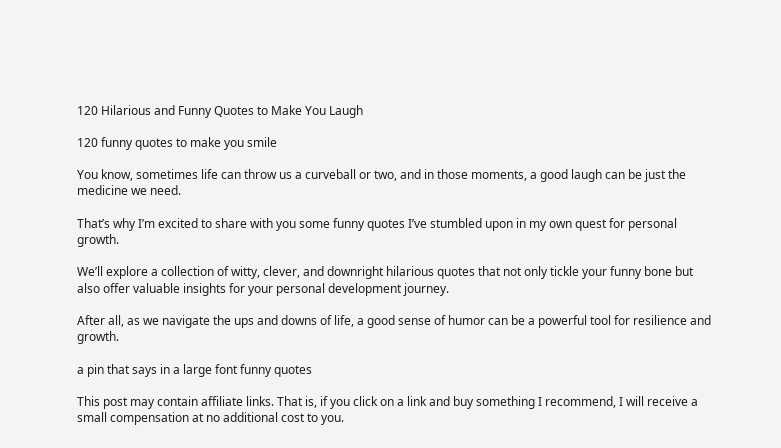120 Hilarious and Funny Quotes to Make You Laugh

120 funny quotes to make you smile

You know, sometimes life can throw us a curveball or two, and in those moments, a good laugh can be just the medicine we need.

That’s why I’m excited to share with you some funny quotes I’ve stumbled upon in my own quest for personal growth.

We’ll explore a collection of witty, clever, and downright hilarious quotes that not only tickle your funny bone but also offer valuable insights for your personal development journey.

After all, as we navigate the ups and downs of life, a good sense of humor can be a powerful tool for resilience and growth.

a pin that says in a large font funny quotes

This post may contain affiliate links. That is, if you click on a link and buy something I recommend, I will receive a small compensation at no additional cost to you.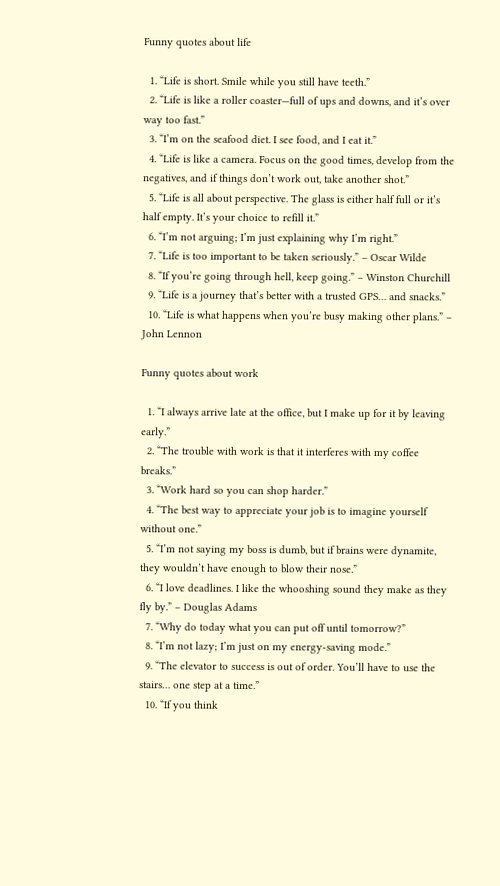Funny quotes about life

  1. “Life is short. Smile while you still have teeth.”
  2. “Life is like a roller coaster—full of ups and downs, and it’s over way too fast.”
  3. “I’m on the seafood diet. I see food, and I eat it.”
  4. “Life is like a camera. Focus on the good times, develop from the negatives, and if things don’t work out, take another shot.”
  5. “Life is all about perspective. The glass is either half full or it’s half empty. It’s your choice to refill it.”
  6. “I’m not arguing; I’m just explaining why I’m right.”
  7. “Life is too important to be taken seriously.” – Oscar Wilde
  8. “If you’re going through hell, keep going.” – Winston Churchill
  9. “Life is a journey that’s better with a trusted GPS… and snacks.”
  10. “Life is what happens when you’re busy making other plans.” – John Lennon

Funny quotes about work

  1. “I always arrive late at the office, but I make up for it by leaving early.”
  2. “The trouble with work is that it interferes with my coffee breaks.”
  3. “Work hard so you can shop harder.”
  4. “The best way to appreciate your job is to imagine yourself without one.”
  5. “I’m not saying my boss is dumb, but if brains were dynamite, they wouldn’t have enough to blow their nose.”
  6. “I love deadlines. I like the whooshing sound they make as they fly by.” – Douglas Adams
  7. “Why do today what you can put off until tomorrow?”
  8. “I’m not lazy; I’m just on my energy-saving mode.”
  9. “The elevator to success is out of order. You’ll have to use the stairs… one step at a time.”
  10. “If you think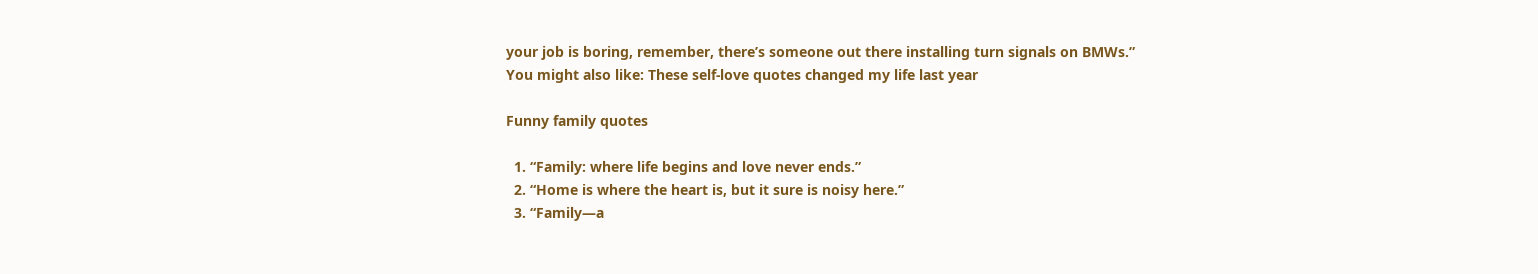your job is boring, remember, there’s someone out there installing turn signals on BMWs.”
You might also like: These self-love quotes changed my life last year

Funny family quotes

  1. “Family: where life begins and love never ends.”
  2. “Home is where the heart is, but it sure is noisy here.”
  3. “Family—a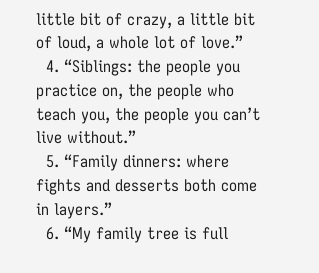little bit of crazy, a little bit of loud, a whole lot of love.”
  4. “Siblings: the people you practice on, the people who teach you, the people you can’t live without.”
  5. “Family dinners: where fights and desserts both come in layers.”
  6. “My family tree is full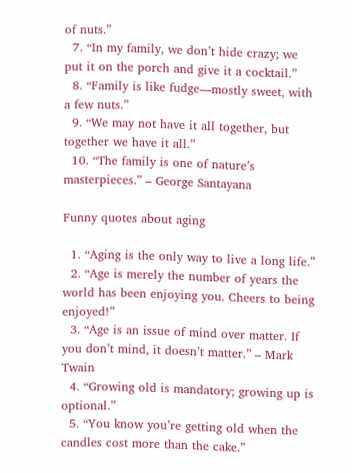of nuts.”
  7. “In my family, we don’t hide crazy; we put it on the porch and give it a cocktail.”
  8. “Family is like fudge—mostly sweet, with a few nuts.”
  9. “We may not have it all together, but together we have it all.”
  10. “The family is one of nature’s masterpieces.” – George Santayana

Funny quotes about aging

  1. “Aging is the only way to live a long life.”
  2. “Age is merely the number of years the world has been enjoying you. Cheers to being enjoyed!”
  3. “Age is an issue of mind over matter. If you don’t mind, it doesn’t matter.” – Mark Twain
  4. “Growing old is mandatory; growing up is optional.”
  5. “You know you’re getting old when the candles cost more than the cake.”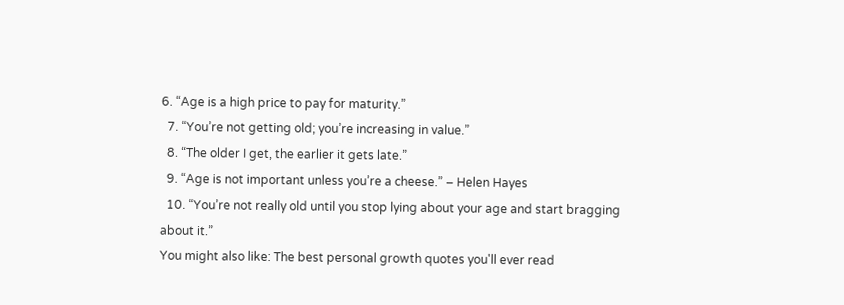6. “Age is a high price to pay for maturity.”
  7. “You’re not getting old; you’re increasing in value.”
  8. “The older I get, the earlier it gets late.”
  9. “Age is not important unless you’re a cheese.” – Helen Hayes
  10. “You’re not really old until you stop lying about your age and start bragging about it.”
You might also like: The best personal growth quotes you'll ever read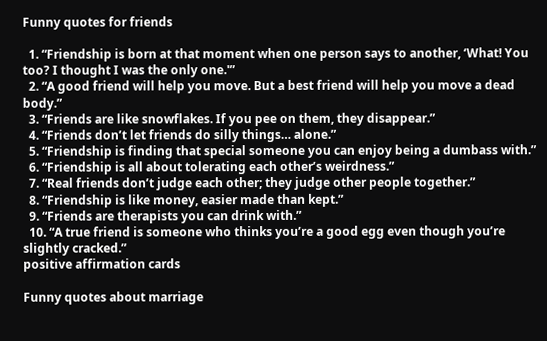Funny quotes for friends

  1. “Friendship is born at that moment when one person says to another, ‘What! You too? I thought I was the only one.'”
  2. “A good friend will help you move. But a best friend will help you move a dead body.”
  3. “Friends are like snowflakes. If you pee on them, they disappear.”
  4. “Friends don’t let friends do silly things… alone.”
  5. “Friendship is finding that special someone you can enjoy being a dumbass with.”
  6. “Friendship is all about tolerating each other’s weirdness.”
  7. “Real friends don’t judge each other; they judge other people together.”
  8. “Friendship is like money, easier made than kept.”
  9. “Friends are therapists you can drink with.”
  10. “A true friend is someone who thinks you’re a good egg even though you’re slightly cracked.”
positive affirmation cards

Funny quotes about marriage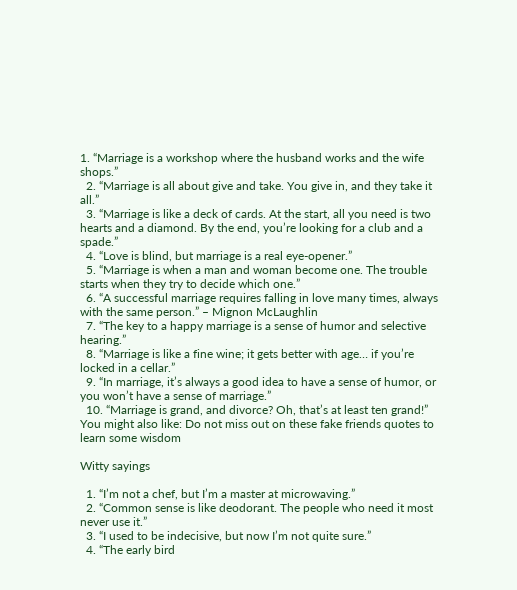1. “Marriage is a workshop where the husband works and the wife shops.”
  2. “Marriage is all about give and take. You give in, and they take it all.”
  3. “Marriage is like a deck of cards. At the start, all you need is two hearts and a diamond. By the end, you’re looking for a club and a spade.”
  4. “Love is blind, but marriage is a real eye-opener.”
  5. “Marriage is when a man and woman become one. The trouble starts when they try to decide which one.”
  6. “A successful marriage requires falling in love many times, always with the same person.” – Mignon McLaughlin
  7. “The key to a happy marriage is a sense of humor and selective hearing.”
  8. “Marriage is like a fine wine; it gets better with age… if you’re locked in a cellar.”
  9. “In marriage, it’s always a good idea to have a sense of humor, or you won’t have a sense of marriage.”
  10. “Marriage is grand, and divorce? Oh, that’s at least ten grand!”
You might also like: Do not miss out on these fake friends quotes to learn some wisdom

Witty sayings

  1. “I’m not a chef, but I’m a master at microwaving.”
  2. “Common sense is like deodorant. The people who need it most never use it.”
  3. “I used to be indecisive, but now I’m not quite sure.”
  4. “The early bird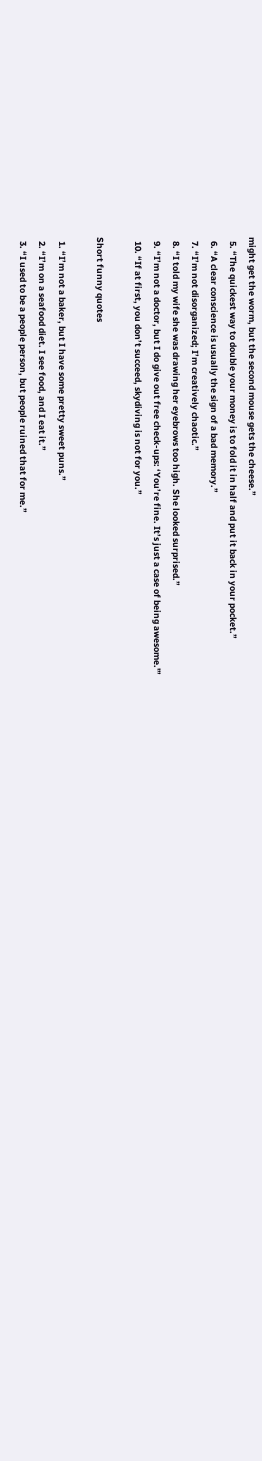might get the worm, but the second mouse gets the cheese.”
  5. “The quickest way to double your money is to fold it in half and put it back in your pocket.”
  6. “A clear conscience is usually the sign of a bad memory.”
  7. “I’m not disorganized; I’m creatively chaotic.”
  8. “I told my wife she was drawing her eyebrows too high. She looked surprised.”
  9. “I’m not a doctor, but I do give out free check-ups: ‘You’re fine. It’s just a case of being awesome.'”
  10. “If at first, you don’t succeed, skydiving is not for you.”

Short funny quotes

  1. “I’m not a baker, but I have some pretty sweet puns.”
  2. “I’m on a seafood diet. I see food, and I eat it.”
  3. “I used to be a people person, but people ruined that for me.”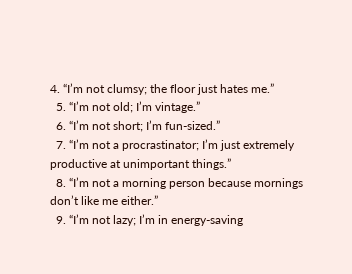4. “I’m not clumsy; the floor just hates me.”
  5. “I’m not old; I’m vintage.”
  6. “I’m not short; I’m fun-sized.”
  7. “I’m not a procrastinator; I’m just extremely productive at unimportant things.”
  8. “I’m not a morning person because mornings don’t like me either.”
  9. “I’m not lazy; I’m in energy-saving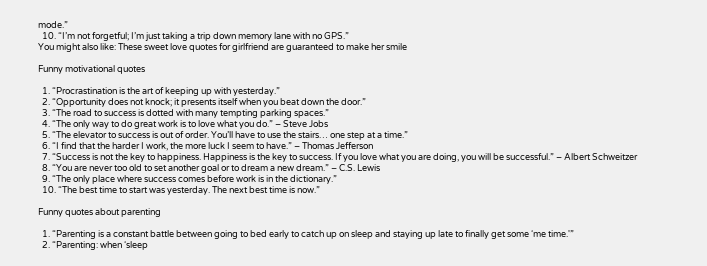mode.”
  10. “I’m not forgetful; I’m just taking a trip down memory lane with no GPS.”
You might also like: These sweet love quotes for girlfriend are guaranteed to make her smile

Funny motivational quotes

  1. “Procrastination is the art of keeping up with yesterday.”
  2. “Opportunity does not knock; it presents itself when you beat down the door.”
  3. “The road to success is dotted with many tempting parking spaces.”
  4. “The only way to do great work is to love what you do.” – Steve Jobs
  5. “The elevator to success is out of order. You’ll have to use the stairs… one step at a time.”
  6. “I find that the harder I work, the more luck I seem to have.” – Thomas Jefferson
  7. “Success is not the key to happiness. Happiness is the key to success. If you love what you are doing, you will be successful.” – Albert Schweitzer
  8. “You are never too old to set another goal or to dream a new dream.” – C.S. Lewis
  9. “The only place where success comes before work is in the dictionary.”
  10. “The best time to start was yesterday. The next best time is now.”

Funny quotes about parenting

  1. “Parenting is a constant battle between going to bed early to catch up on sleep and staying up late to finally get some ‘me time.'”
  2. “Parenting: when ‘sleep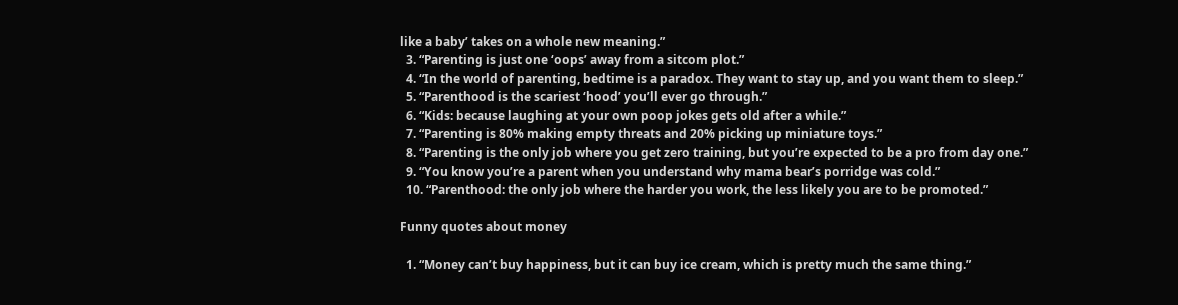like a baby’ takes on a whole new meaning.”
  3. “Parenting is just one ‘oops’ away from a sitcom plot.”
  4. “In the world of parenting, bedtime is a paradox. They want to stay up, and you want them to sleep.”
  5. “Parenthood is the scariest ‘hood’ you’ll ever go through.”
  6. “Kids: because laughing at your own poop jokes gets old after a while.”
  7. “Parenting is 80% making empty threats and 20% picking up miniature toys.”
  8. “Parenting is the only job where you get zero training, but you’re expected to be a pro from day one.”
  9. “You know you’re a parent when you understand why mama bear’s porridge was cold.”
  10. “Parenthood: the only job where the harder you work, the less likely you are to be promoted.”

Funny quotes about money

  1. “Money can’t buy happiness, but it can buy ice cream, which is pretty much the same thing.”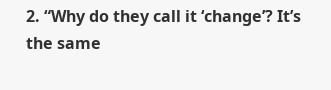2. “Why do they call it ‘change’? It’s the same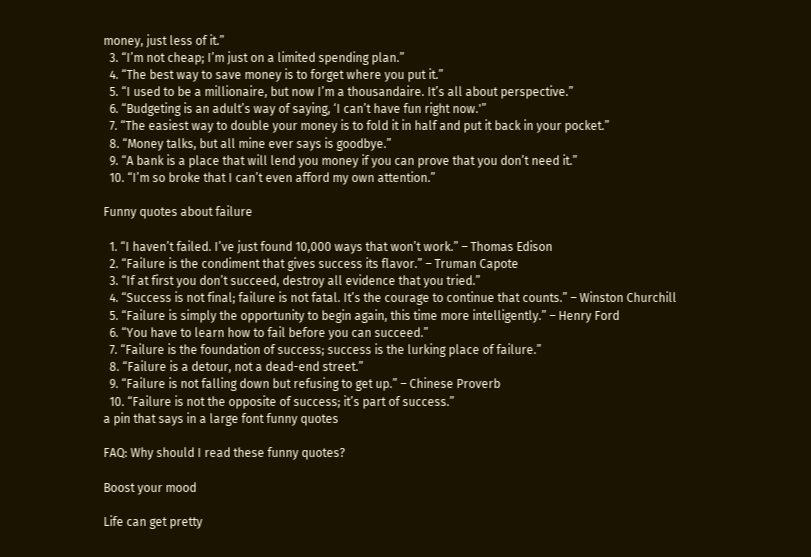money, just less of it.”
  3. “I’m not cheap; I’m just on a limited spending plan.”
  4. “The best way to save money is to forget where you put it.”
  5. “I used to be a millionaire, but now I’m a thousandaire. It’s all about perspective.”
  6. “Budgeting is an adult’s way of saying, ‘I can’t have fun right now.'”
  7. “The easiest way to double your money is to fold it in half and put it back in your pocket.”
  8. “Money talks, but all mine ever says is goodbye.”
  9. “A bank is a place that will lend you money if you can prove that you don’t need it.”
  10. “I’m so broke that I can’t even afford my own attention.”

Funny quotes about failure

  1. “I haven’t failed. I’ve just found 10,000 ways that won’t work.” – Thomas Edison
  2. “Failure is the condiment that gives success its flavor.” – Truman Capote
  3. “If at first you don’t succeed, destroy all evidence that you tried.”
  4. “Success is not final; failure is not fatal. It’s the courage to continue that counts.” – Winston Churchill
  5. “Failure is simply the opportunity to begin again, this time more intelligently.” – Henry Ford
  6. “You have to learn how to fail before you can succeed.”
  7. “Failure is the foundation of success; success is the lurking place of failure.”
  8. “Failure is a detour, not a dead-end street.”
  9. “Failure is not falling down but refusing to get up.” – Chinese Proverb
  10. “Failure is not the opposite of success; it’s part of success.”
a pin that says in a large font funny quotes

FAQ: Why should I read these funny quotes?

Boost your mood

Life can get pretty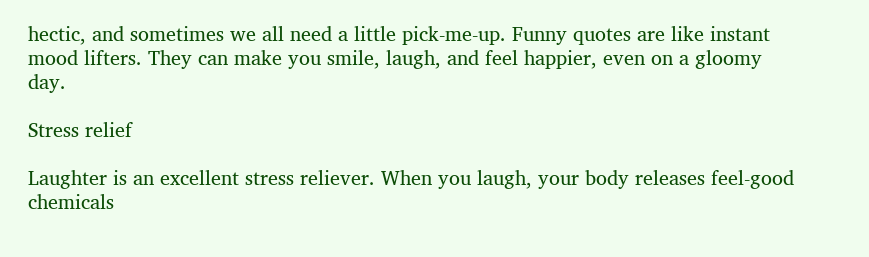hectic, and sometimes we all need a little pick-me-up. Funny quotes are like instant mood lifters. They can make you smile, laugh, and feel happier, even on a gloomy day.

Stress relief

Laughter is an excellent stress reliever. When you laugh, your body releases feel-good chemicals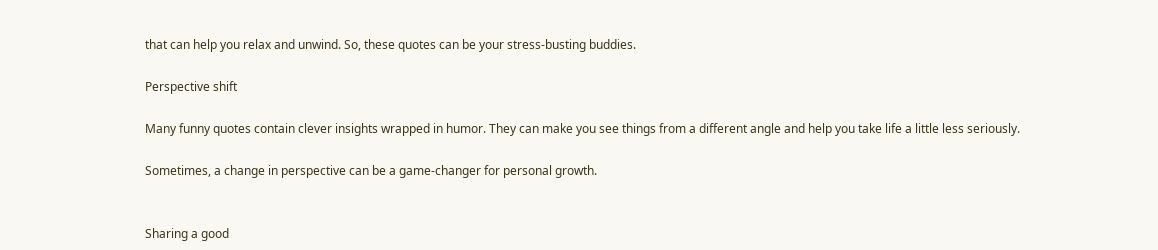that can help you relax and unwind. So, these quotes can be your stress-busting buddies.

Perspective shift

Many funny quotes contain clever insights wrapped in humor. They can make you see things from a different angle and help you take life a little less seriously.

Sometimes, a change in perspective can be a game-changer for personal growth.


Sharing a good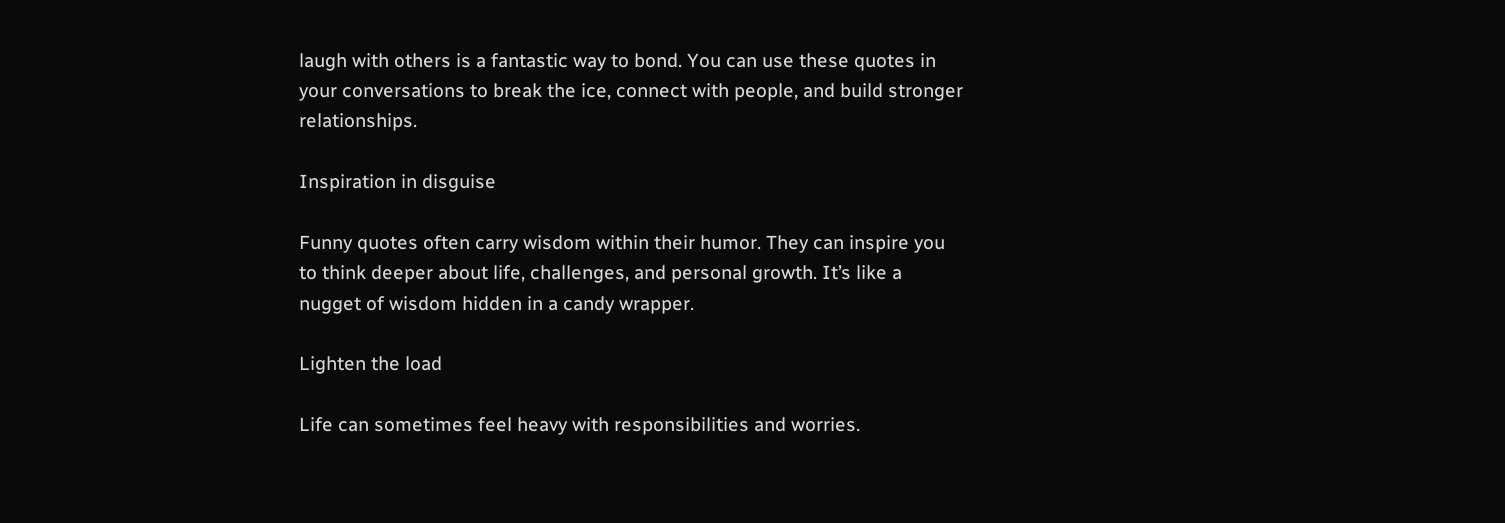laugh with others is a fantastic way to bond. You can use these quotes in your conversations to break the ice, connect with people, and build stronger relationships.

Inspiration in disguise

Funny quotes often carry wisdom within their humor. They can inspire you to think deeper about life, challenges, and personal growth. It’s like a nugget of wisdom hidden in a candy wrapper.

Lighten the load

Life can sometimes feel heavy with responsibilities and worries.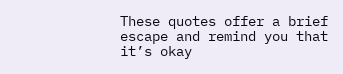These quotes offer a brief escape and remind you that it’s okay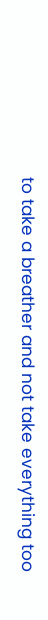to take a breather and not take everything too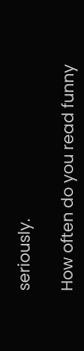seriously.

How often do you read funny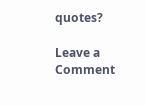quotes?

Leave a Comment